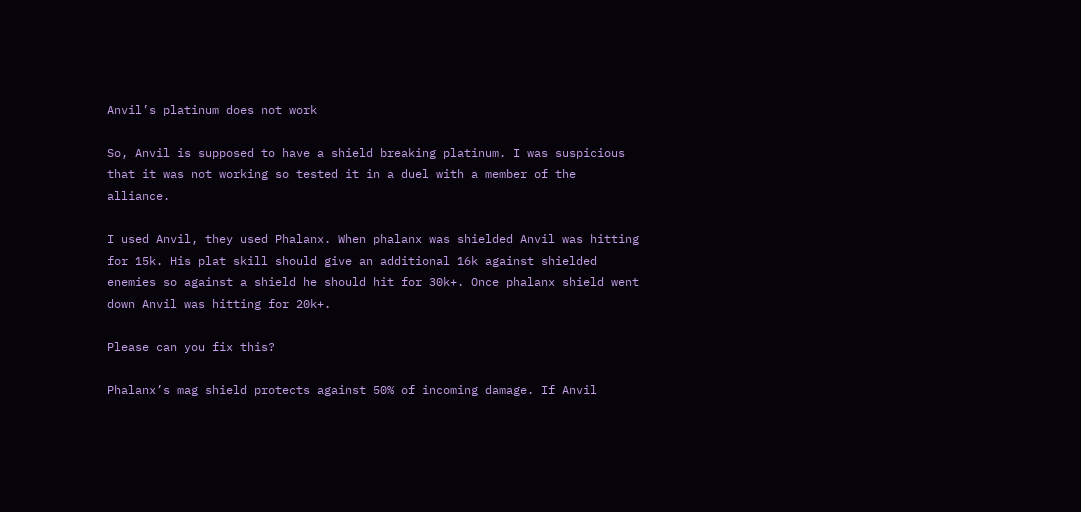Anvil’s platinum does not work

So, Anvil is supposed to have a shield breaking platinum. I was suspicious that it was not working so tested it in a duel with a member of the alliance.

I used Anvil, they used Phalanx. When phalanx was shielded Anvil was hitting for 15k. His plat skill should give an additional 16k against shielded enemies so against a shield he should hit for 30k+. Once phalanx shield went down Anvil was hitting for 20k+.

Please can you fix this?

Phalanx’s mag shield protects against 50% of incoming damage. If Anvil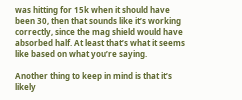was hitting for 15k when it should have been 30, then that sounds like it’s working correctly, since the mag shield would have absorbed half. At least that’s what it seems like based on what you’re saying.

Another thing to keep in mind is that it’s likely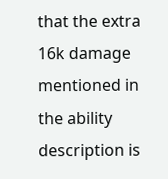that the extra 16k damage mentioned in the ability description is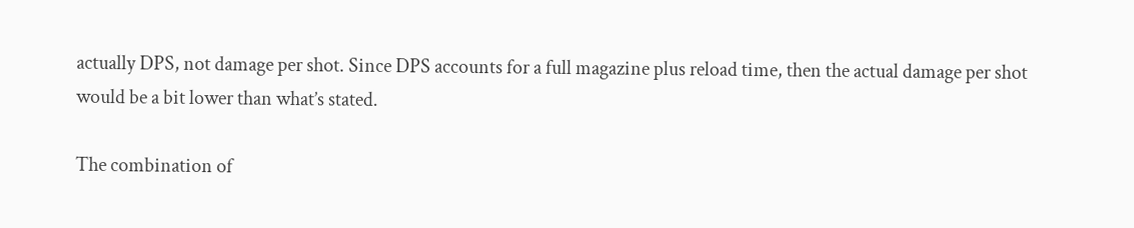actually DPS, not damage per shot. Since DPS accounts for a full magazine plus reload time, then the actual damage per shot would be a bit lower than what’s stated.

The combination of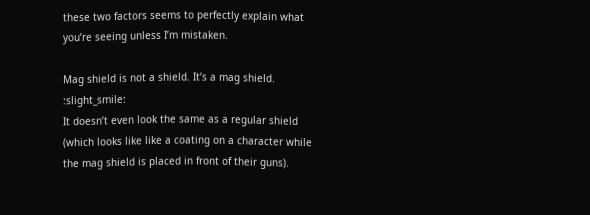these two factors seems to perfectly explain what you’re seeing unless I’m mistaken.

Mag shield is not a shield. It’s a mag shield. :slight_smile:
It doesn’t even look the same as a regular shield (which looks like like a coating on a character while the mag shield is placed in front of their guns).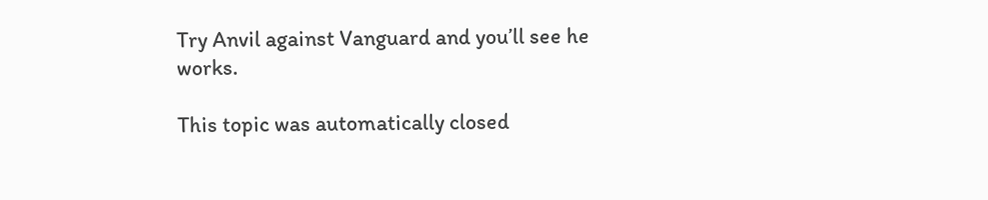Try Anvil against Vanguard and you’ll see he works.

This topic was automatically closed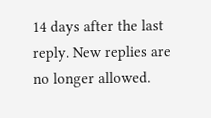14 days after the last reply. New replies are no longer allowed.